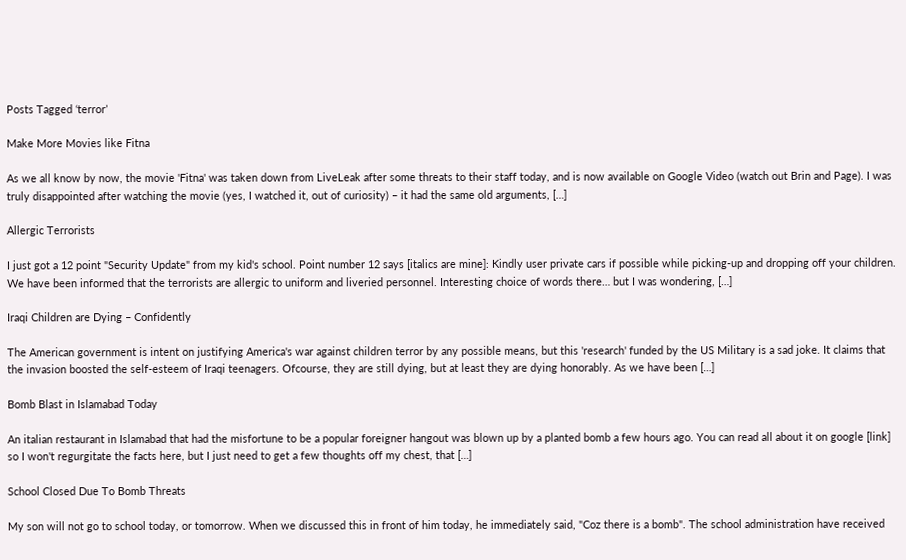Posts Tagged ‘terror’

Make More Movies like Fitna

As we all know by now, the movie 'Fitna' was taken down from LiveLeak after some threats to their staff today, and is now available on Google Video (watch out Brin and Page). I was truly disappointed after watching the movie (yes, I watched it, out of curiosity) – it had the same old arguments, […]

Allergic Terrorists

I just got a 12 point "Security Update" from my kid's school. Point number 12 says [italics are mine]: Kindly user private cars if possible while picking-up and dropping off your children. We have been informed that the terrorists are allergic to uniform and liveried personnel. Interesting choice of words there… but I was wondering, […]

Iraqi Children are Dying – Confidently

The American government is intent on justifying America's war against children terror by any possible means, but this 'research' funded by the US Military is a sad joke. It claims that the invasion boosted the self-esteem of Iraqi teenagers. Ofcourse, they are still dying, but at least they are dying honorably. As we have been […]

Bomb Blast in Islamabad Today

An italian restaurant in Islamabad that had the misfortune to be a popular foreigner hangout was blown up by a planted bomb a few hours ago. You can read all about it on google [link] so I won't regurgitate the facts here, but I just need to get a few thoughts off my chest, that […]

School Closed Due To Bomb Threats

My son will not go to school today, or tomorrow. When we discussed this in front of him today, he immediately said, "Coz there is a bomb". The school administration have received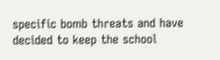specific bomb threats and have decided to keep the school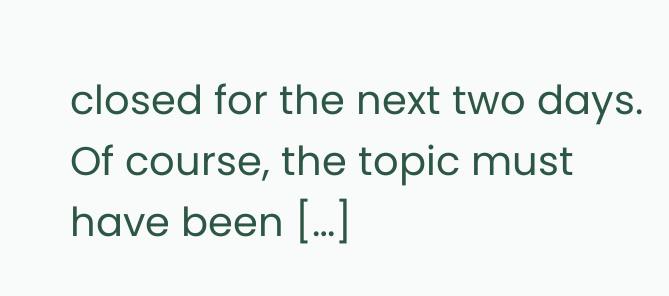closed for the next two days. Of course, the topic must have been […]